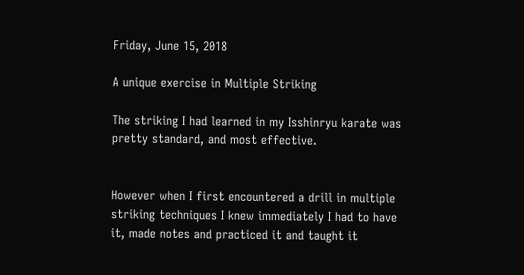Friday, June 15, 2018

A unique exercise in Multiple Striking

The striking I had learned in my Isshinryu karate was pretty standard, and most effective.


However when I first encountered a drill in multiple striking techniques I knew immediately I had to have it, made notes and practiced it and taught it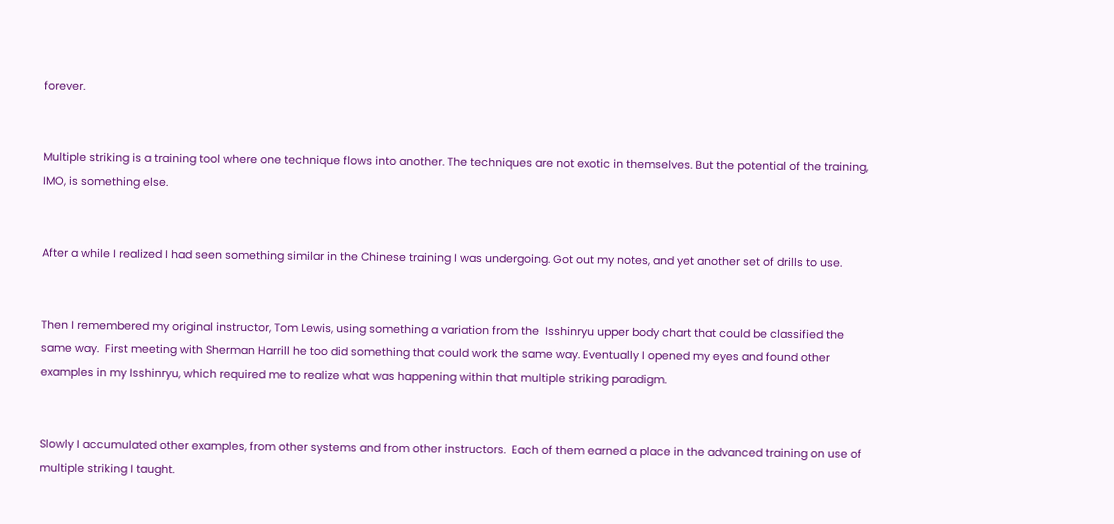forever.


Multiple striking is a training tool where one technique flows into another. The techniques are not exotic in themselves. But the potential of the training, IMO, is something else.


After a while I realized I had seen something similar in the Chinese training I was undergoing. Got out my notes, and yet another set of drills to use.


Then I remembered my original instructor, Tom Lewis, using something a variation from the  Isshinryu upper body chart that could be classified the same way.  First meeting with Sherman Harrill he too did something that could work the same way. Eventually I opened my eyes and found other examples in my Isshinryu, which required me to realize what was happening within that multiple striking paradigm.


Slowly I accumulated other examples, from other systems and from other instructors.  Each of them earned a place in the advanced training on use of multiple striking I taught.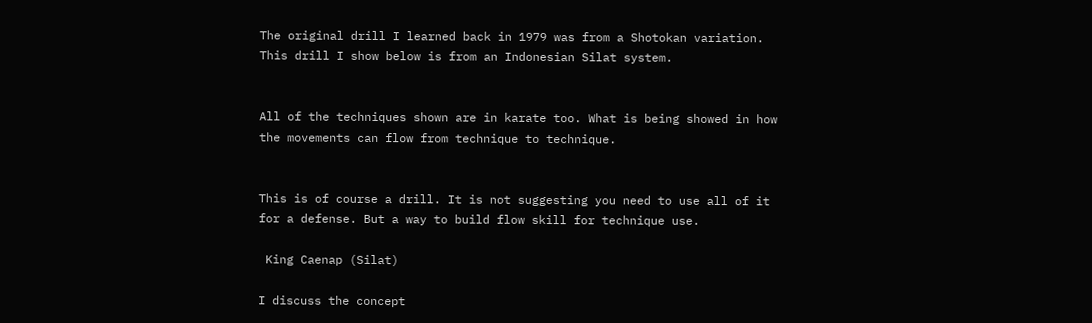The original drill I learned back in 1979 was from a Shotokan variation. This drill I show below is from an Indonesian Silat system.


All of the techniques shown are in karate too. What is being showed in how the movements can flow from technique to technique.


This is of course a drill. It is not suggesting you need to use all of it for a defense. But a way to build flow skill for technique use.

 King Caenap (Silat)

I discuss the concept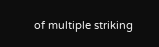of multiple striking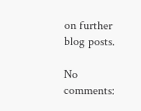on further blog posts.

No comments: